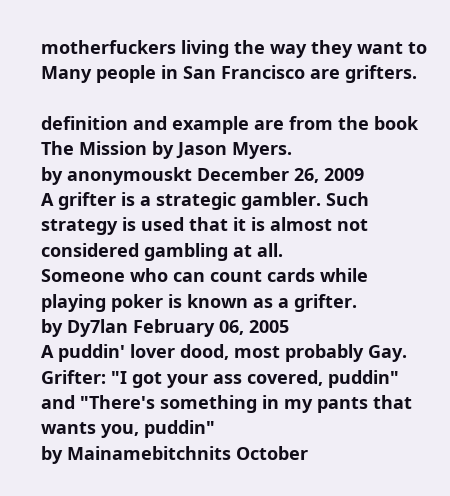motherfuckers living the way they want to
Many people in San Francisco are grifters.

definition and example are from the book The Mission by Jason Myers.
by anonymouskt December 26, 2009
A grifter is a strategic gambler. Such strategy is used that it is almost not considered gambling at all.
Someone who can count cards while playing poker is known as a grifter.
by Dy7lan February 06, 2005
A puddin' lover dood, most probably Gay.
Grifter: "I got your ass covered, puddin" and "There's something in my pants that wants you, puddin"
by Mainamebitchnits October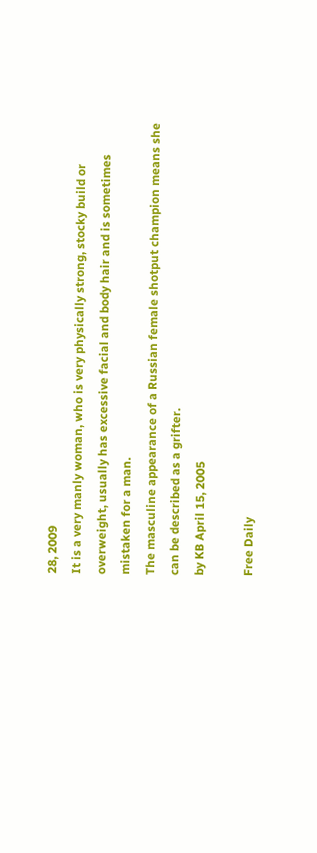28, 2009
It is a very manly woman, who is very physically strong, stocky build or overweight, usually has excessive facial and body hair and is sometimes mistaken for a man.
The masculine appearance of a Russian female shotput champion means she can be described as a grifter.
by KB April 15, 2005

Free Daily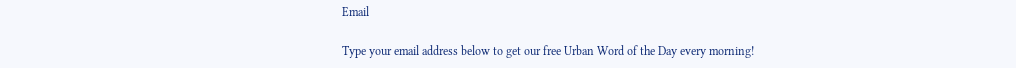Email

Type your email address below to get our free Urban Word of the Day every morning!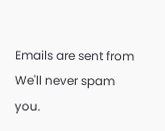Emails are sent from We'll never spam you.